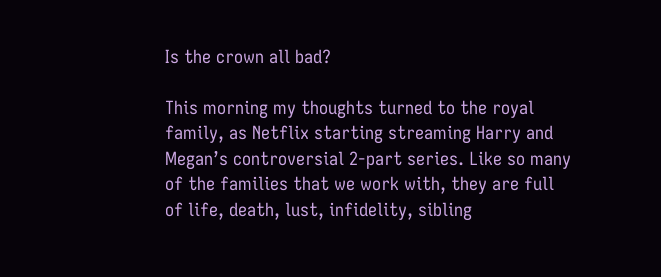Is the crown all bad?

This morning my thoughts turned to the royal family, as Netflix starting streaming Harry and Megan’s controversial 2-part series. Like so many of the families that we work with, they are full of life, death, lust, infidelity, sibling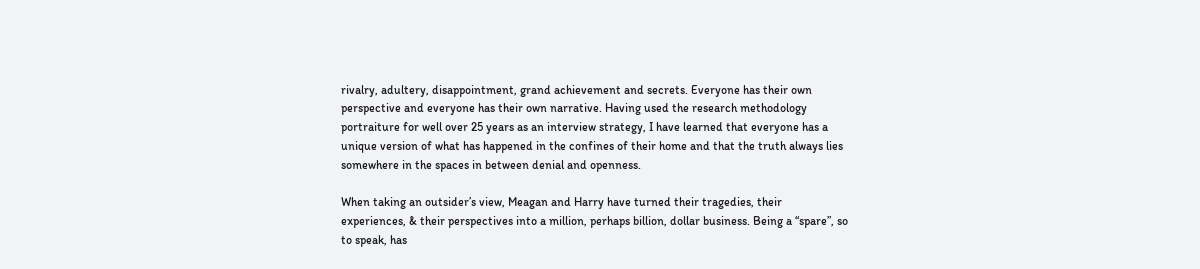rivalry, adultery, disappointment, grand achievement and secrets. Everyone has their own perspective and everyone has their own narrative. Having used the research methodology portraiture for well over 25 years as an interview strategy, I have learned that everyone has a unique version of what has happened in the confines of their home and that the truth always lies somewhere in the spaces in between denial and openness.

When taking an outsider’s view, Meagan and Harry have turned their tragedies, their experiences, & their perspectives into a million, perhaps billion, dollar business. Being a “spare”, so to speak, has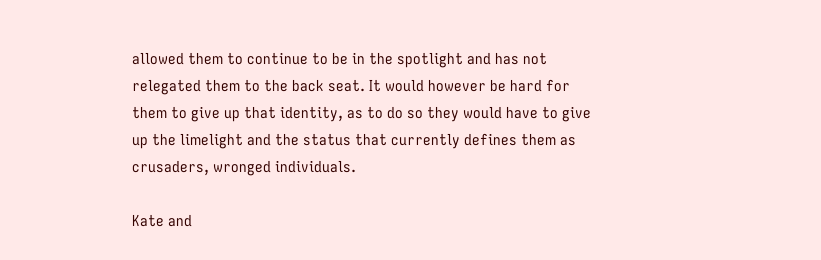allowed them to continue to be in the spotlight and has not relegated them to the back seat. It would however be hard for them to give up that identity, as to do so they would have to give up the limelight and the status that currently defines them as crusaders, wronged individuals.

Kate and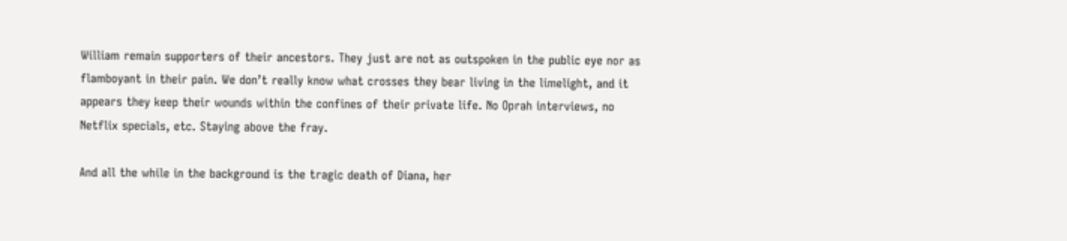William remain supporters of their ancestors. They just are not as outspoken in the public eye nor as flamboyant in their pain. We don’t really know what crosses they bear living in the limelight, and it appears they keep their wounds within the confines of their private life. No Oprah interviews, no Netflix specials, etc. Staying above the fray.

And all the while in the background is the tragic death of Diana, her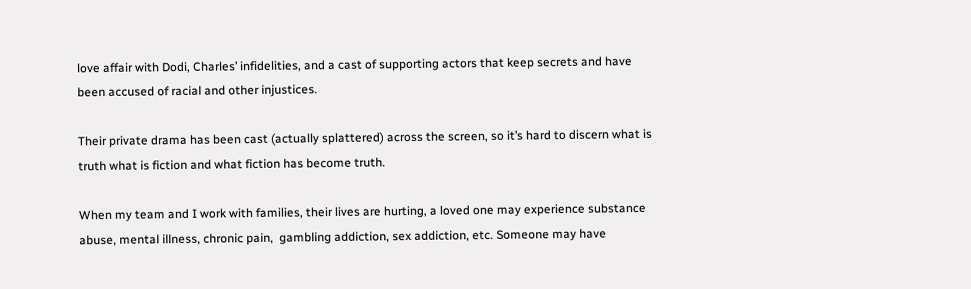love affair with Dodi, Charles’ infidelities, and a cast of supporting actors that keep secrets and have been accused of racial and other injustices.

Their private drama has been cast (actually splattered) across the screen, so it’s hard to discern what is truth what is fiction and what fiction has become truth.

When my team and I work with families, their lives are hurting, a loved one may experience substance abuse, mental illness, chronic pain,  gambling addiction, sex addiction, etc. Someone may have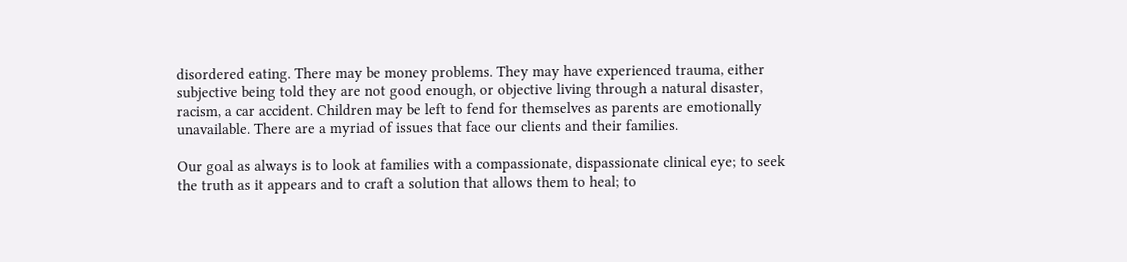disordered eating. There may be money problems. They may have experienced trauma, either subjective being told they are not good enough, or objective living through a natural disaster, racism, a car accident. Children may be left to fend for themselves as parents are emotionally unavailable. There are a myriad of issues that face our clients and their families.

Our goal as always is to look at families with a compassionate, dispassionate clinical eye; to seek the truth as it appears and to craft a solution that allows them to heal; to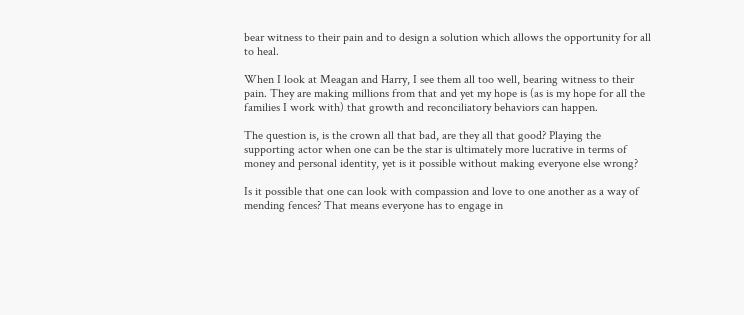bear witness to their pain and to design a solution which allows the opportunity for all to heal.

When I look at Meagan and Harry, I see them all too well, bearing witness to their pain. They are making millions from that and yet my hope is (as is my hope for all the families I work with) that growth and reconciliatory behaviors can happen.

The question is, is the crown all that bad, are they all that good? Playing the supporting actor when one can be the star is ultimately more lucrative in terms of money and personal identity, yet is it possible without making everyone else wrong?

Is it possible that one can look with compassion and love to one another as a way of mending fences? That means everyone has to engage in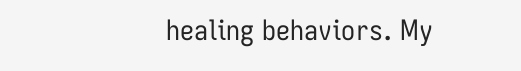healing behaviors. My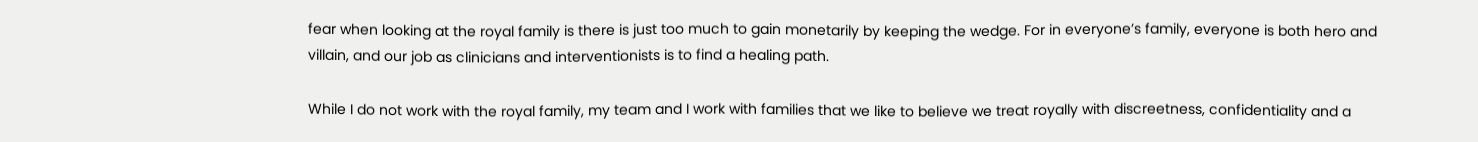fear when looking at the royal family is there is just too much to gain monetarily by keeping the wedge. For in everyone’s family, everyone is both hero and villain, and our job as clinicians and interventionists is to find a healing path.

While I do not work with the royal family, my team and I work with families that we like to believe we treat royally with discreetness, confidentiality and a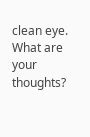clean eye. What are your thoughts?